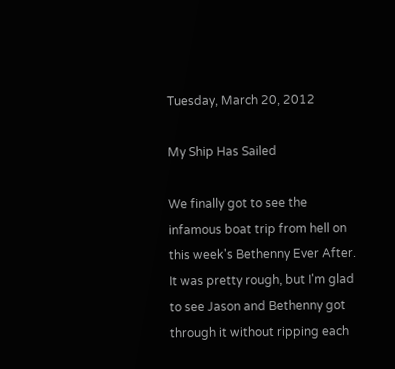Tuesday, March 20, 2012

My Ship Has Sailed

We finally got to see the infamous boat trip from hell on this week's Bethenny Ever After. It was pretty rough, but I'm glad to see Jason and Bethenny got through it without ripping each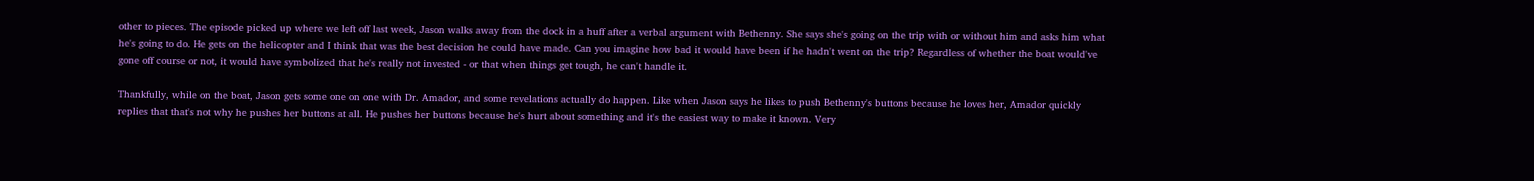other to pieces. The episode picked up where we left off last week, Jason walks away from the dock in a huff after a verbal argument with Bethenny. She says she's going on the trip with or without him and asks him what he's going to do. He gets on the helicopter and I think that was the best decision he could have made. Can you imagine how bad it would have been if he hadn't went on the trip? Regardless of whether the boat would've gone off course or not, it would have symbolized that he's really not invested - or that when things get tough, he can't handle it.

Thankfully, while on the boat, Jason gets some one on one with Dr. Amador, and some revelations actually do happen. Like when Jason says he likes to push Bethenny's buttons because he loves her, Amador quickly replies that that's not why he pushes her buttons at all. He pushes her buttons because he's hurt about something and it's the easiest way to make it known. Very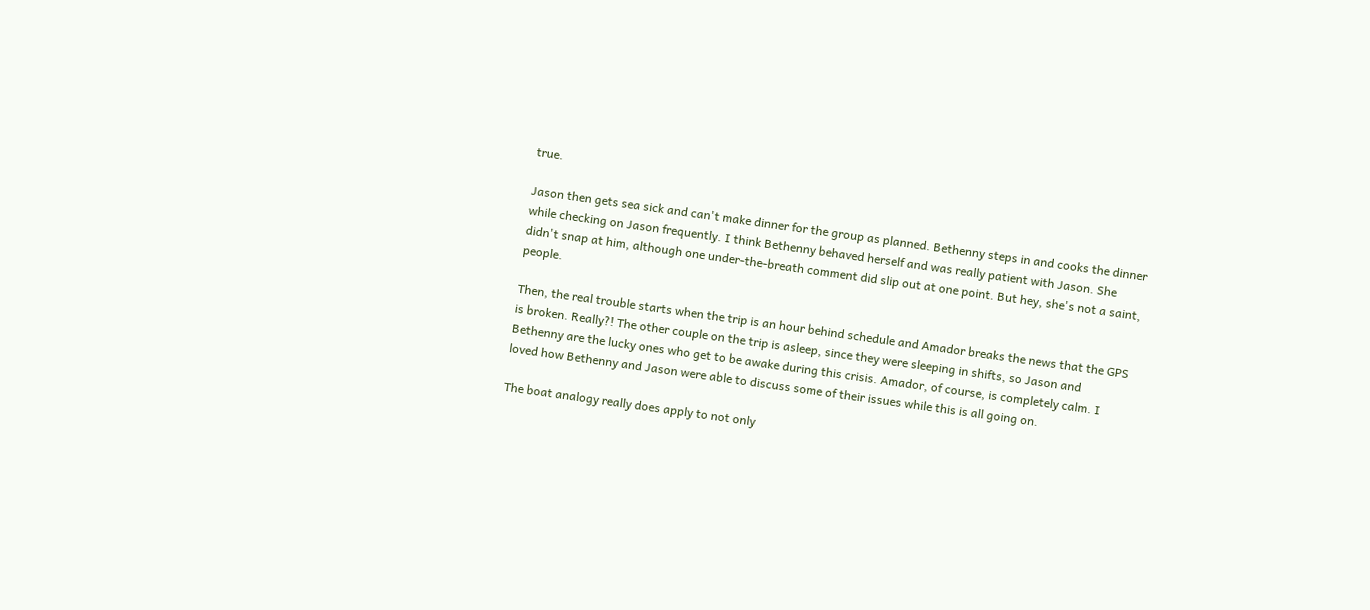true.

Jason then gets sea sick and can't make dinner for the group as planned. Bethenny steps in and cooks the dinner while checking on Jason frequently. I think Bethenny behaved herself and was really patient with Jason. She didn't snap at him, although one under-the-breath comment did slip out at one point. But hey, she's not a saint, people.

Then, the real trouble starts when the trip is an hour behind schedule and Amador breaks the news that the GPS is broken. Really?! The other couple on the trip is asleep, since they were sleeping in shifts, so Jason and Bethenny are the lucky ones who get to be awake during this crisis. Amador, of course, is completely calm. I loved how Bethenny and Jason were able to discuss some of their issues while this is all going on.

The boat analogy really does apply to not only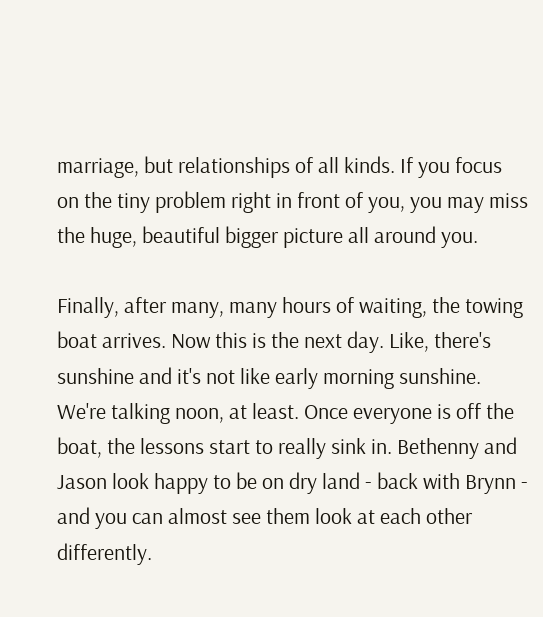marriage, but relationships of all kinds. If you focus on the tiny problem right in front of you, you may miss the huge, beautiful bigger picture all around you.

Finally, after many, many hours of waiting, the towing boat arrives. Now this is the next day. Like, there's sunshine and it's not like early morning sunshine. We're talking noon, at least. Once everyone is off the boat, the lessons start to really sink in. Bethenny and Jason look happy to be on dry land - back with Brynn - and you can almost see them look at each other differently.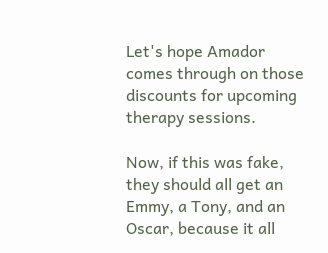Let's hope Amador comes through on those discounts for upcoming therapy sessions.

Now, if this was fake, they should all get an Emmy, a Tony, and an Oscar, because it all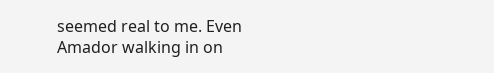seemed real to me. Even Amador walking in on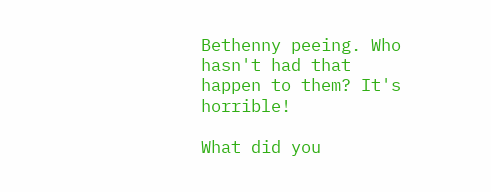Bethenny peeing. Who hasn't had that happen to them? It's horrible!

What did you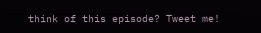think of this episode? Tweet me!